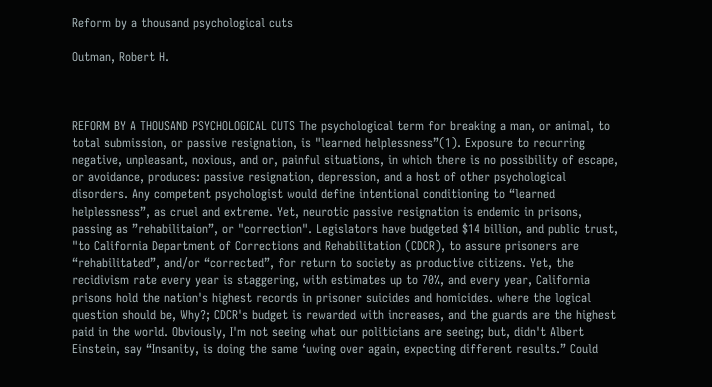Reform by a thousand psychological cuts

Outman, Robert H.



REFORM BY A THOUSAND PSYCHOLOGICAL CUTS The psychological term for breaking a man, or animal, to total submission, or passive resignation, is "learned helplessness”(1). Exposure to recurring negative, unpleasant, noxious, and or, painful situations, in which there is no possibility of escape, or avoidance, produces: passive resignation, depression, and a host of other psychological disorders. Any competent psychologist would define intentional conditioning to “learned helplessness”, as cruel and extreme. Yet, neurotic passive resignation is endemic in prisons, passing as ”rehabilitaion”, or "correction". Legislators have budgeted $14 billion, and public trust, "to California Department of Corrections and Rehabilitation (CDCR), to assure prisoners are “rehabilitated”, and/or “corrected”, for return to society as productive citizens. Yet, the recidivism rate every year is staggering, with estimates up to 70%, and every year, California prisons hold the nation's highest records in prisoner suicides and homicides. where the logical question should be, Why?; CDCR's budget is rewarded with increases, and the guards are the highest paid in the world. Obviously, I'm not seeing what our politicians are seeing; but, didn't Albert Einstein, say “Insanity, is doing the same ‘uwing over again, expecting different results.” Could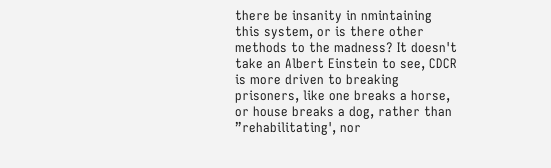there be insanity in nmintaining this system, or is there other methods to the madness? It doesn't take an Albert Einstein to see, CDCR is more driven to breaking prisoners, like one breaks a horse, or house breaks a dog, rather than ”rehabilitating', nor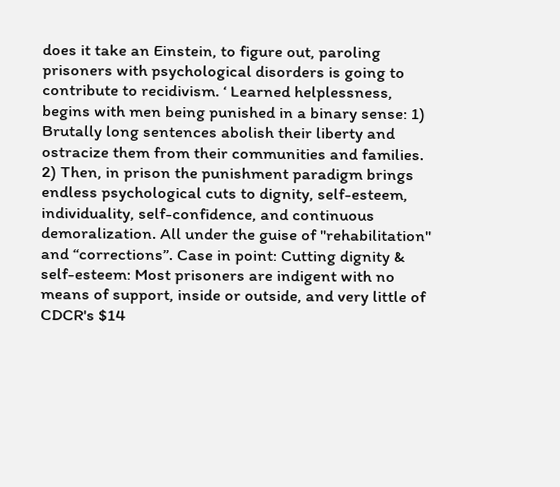does it take an Einstein, to figure out, paroling prisoners with psychological disorders is going to contribute to recidivism. ‘ Learned helplessness, begins with men being punished in a binary sense: 1) Brutally long sentences abolish their liberty and ostracize them from their communities and families. 2) Then, in prison the punishment paradigm brings endless psychological cuts to dignity, self-esteem, individuality, self-confidence, and continuous demoralization. All under the guise of "rehabilitation" and “corrections”. Case in point: Cutting dignity & self-esteem: Most prisoners are indigent with no means of support, inside or outside, and very little of CDCR's $14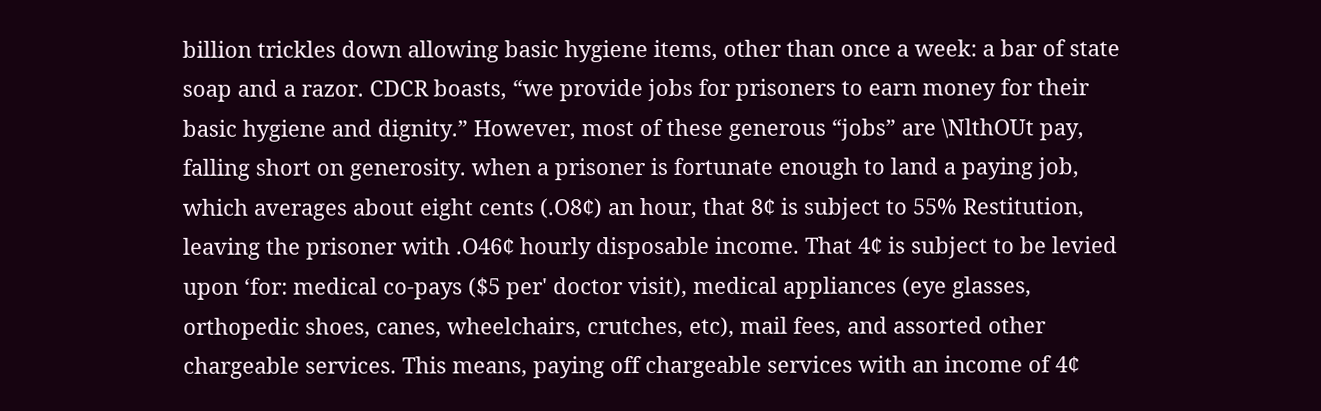billion trickles down allowing basic hygiene items, other than once a week: a bar of state soap and a razor. CDCR boasts, “we provide jobs for prisoners to earn money for their basic hygiene and dignity.” However, most of these generous “jobs” are \NlthOUt pay, falling short on generosity. when a prisoner is fortunate enough to land a paying job, which averages about eight cents (.O8¢) an hour, that 8¢ is subject to 55% Restitution, leaving the prisoner with .O46¢ hourly disposable income. That 4¢ is subject to be levied upon ‘for: medical co-pays ($5 per' doctor visit), medical appliances (eye glasses, orthopedic shoes, canes, wheelchairs, crutches, etc), mail fees, and assorted other chargeable services. This means, paying off chargeable services with an income of 4¢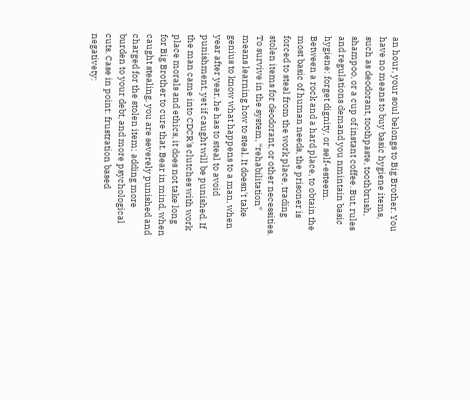an hour, your soul belongs to Big Brother. You have no means to buy basic hygiene items, such as deodorant, toothpaste, toothbrush, shampoo, or a cup of instant coffee. But, rules and regulations demand you nmintain basic hygiene: forget dignity, or self-esteem. Between a rock and a hard place, to obtain the most basic of human needs, the prisoner is forced to steal from the work place, trading stolen items for deodorant, or other necessities. To survive in the system, “rehabilitation” means learning how to steal. It doesn't take genius to know what happens to a man, when year after year, he has to steal to avoid punishment, yet if caught will be punished. If the man came into CDCR's clutches with work place morals and ethics, it does not take long for Big Brother to cure that. Bear in mind, when caught stealing, you are severely punished and charged for the stolen item; adding more burden to your debt, and more psychological cuts. Case in point: frustration based negativety: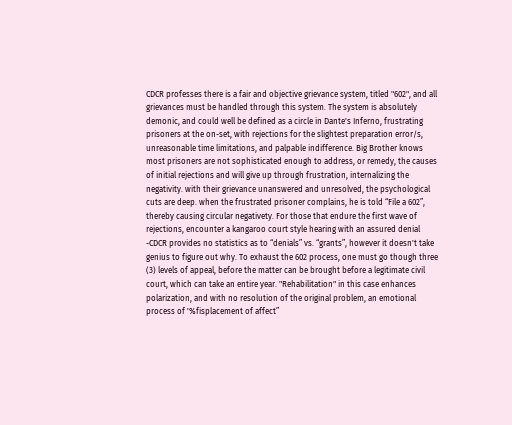CDCR professes there is a fair and objective grievance system, titled "602", and all grievances must be handled through this system. The system is absolutely demonic, and could well be defined as a circle in Dante's Inferno, frustrating prisoners at the on-set, with rejections for the slightest preparation error/s, unreasonable time limitations, and palpable indifference. Big Brother knows most prisoners are not sophisticated enough to address, or remedy, the causes of initial rejections and will give up through frustration, internalizing the negativity. with their grievance unanswered and unresolved, the psychological cuts are deep. when the frustrated prisoner complains, he is told “File a 602”, thereby causing circular negativety. For those that endure the first wave of rejections, encounter a kangaroo court style hearing with an assured denial -CDCR provides no statistics as to “denials” vs. “grants”, however it doesn't take genius to figure out why. To exhaust the 602 process, one must go though three (3) levels of appeal, before the matter can be brought before a legitimate civil court, which can take an entire year. "Rehabilitation" in this case enhances polarization, and with no resolution of the original problem, an emotional process of '%fisplacement of affect”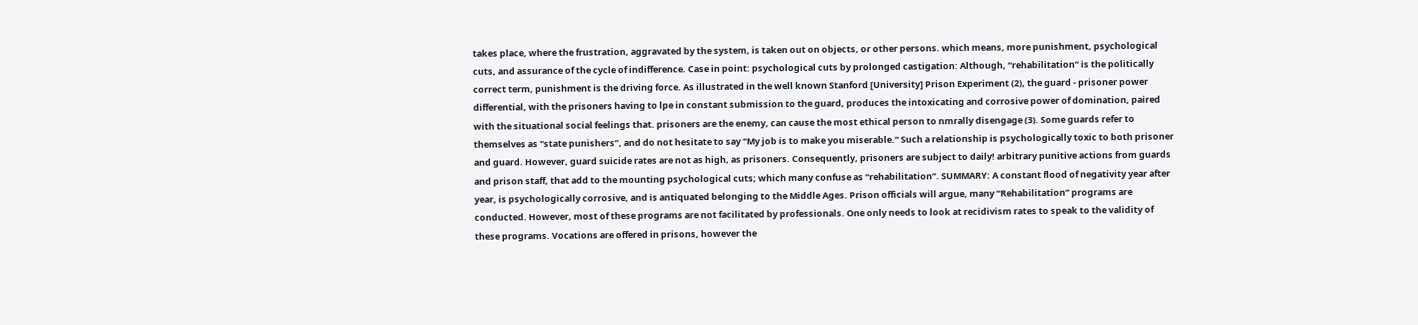takes place, where the frustration, aggravated by the system, is taken out on objects, or other persons. which means, more punishment, psychological cuts, and assurance of the cycle of indifference. Case in point: psychological cuts by prolonged castigation: Although, “rehabilitation” is the politically correct term, punishment is the driving force. As illustrated in the well known Stanford [University] Prison Experiment (2), the guard - prisoner power differential, with the prisoners having to lpe in constant submission to the guard, produces the intoxicating and corrosive power of domination, paired with the situational social feelings that. prisoners are the enemy, can cause the most ethical person to nmrally disengage (3). Some guards refer to themselves as "state punishers”, and do not hesitate to say "My job is to make you miserable.“ Such a relationship is psychologically toxic to both prisoner and guard. However, guard suicide rates are not as high, as prisoners. Consequently, prisoners are subject to daily! arbitrary punitive actions from guards and prison staff, that add to the mounting psychological cuts; which many confuse as “rehabilitation”. SUMMARY: A constant flood of negativity year after year, is psychologically corrosive, and is antiquated belonging to the Middle Ages. Prison officials will argue, many “Rehabilitation” programs are conducted. However, most of these programs are not facilitated by professionals. One only needs to look at recidivism rates to speak to the validity of these programs. Vocations are offered in prisons, however the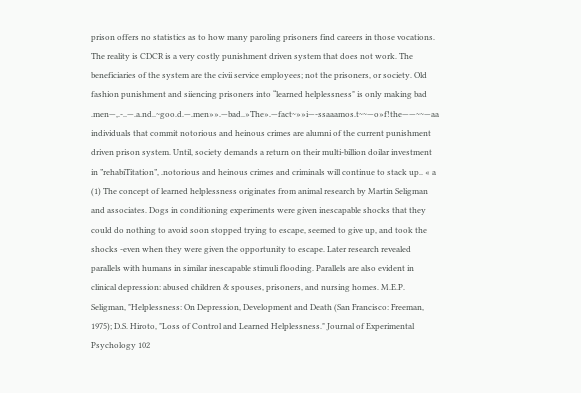prison offers no statistics as to how many paroling prisoners find careers in those vocations. The reality is CDCR is a very costly punishment driven system that does not work. The beneficiaries of the system are the civii service employees; not the prisoners, or society. Old fashion punishment and siiencing prisoners into “learned helplessness" is only making bad .men—,.-..—.a.nd..~goo.d.—.men»».—bad..»The».—fact~»»i—-ssaaamos.t~~—o»f!the——~~—aa individuals that commit notorious and heinous crimes are alumni of the current punishment driven prison system. Until, society demands a return on their multi-billion doilar investment in ”rehabiTitation”, .notorious and heinous crimes and criminals will continue to stack up.. « a (1) The concept of learned helplessness originates from animal research by Martin Seligman and associates. Dogs in conditioning experiments were given inescapable shocks that they could do nothing to avoid soon stopped trying to escape, seemed to give up, and took the shocks -even when they were given the opportunity to escape. Later research revealed parallels with humans in similar inescapable stimuli flooding. Parallels are also evident in clinical depression: abused children & spouses, prisoners, and nursing homes. M.E.P. Seligman, "Helplessness: On Depression, Development and Death (San Francisco: Freeman, 1975); D.S. Hiroto, "Loss of Control and Learned Helplessness." Journal of Experimental Psychology 102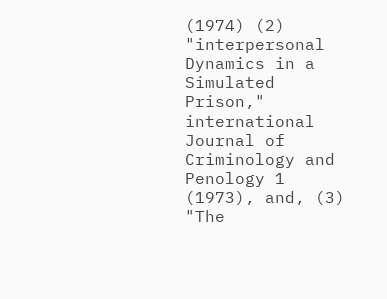(1974) (2) "interpersonal Dynamics in a Simulated Prison," international Journal of Criminology and Penology 1 (1973), and, (3) "The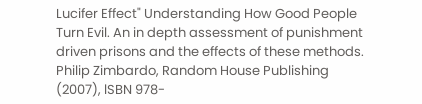Lucifer Effect" Understanding How Good People Turn Evil. An in depth assessment of punishment driven prisons and the effects of these methods. Philip Zimbardo, Random House Publishing (2007), lSBN 978-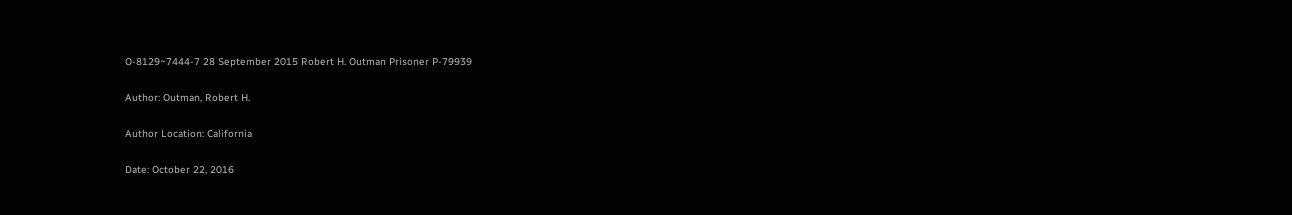O-8129~7444-7 28 September 2015 Robert H. Outman Prisoner P-79939

Author: Outman, Robert H.

Author Location: California

Date: October 22, 2016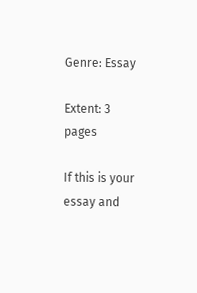Genre: Essay

Extent: 3 pages

If this is your essay and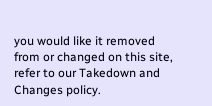you would like it removed from or changed on this site, refer to our Takedown and Changes policy.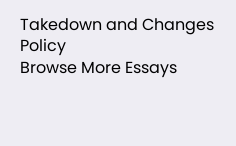Takedown and Changes Policy
Browse More Essays